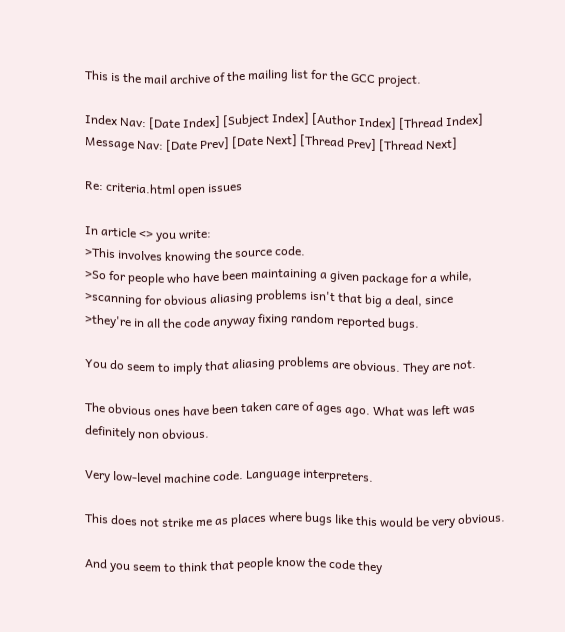This is the mail archive of the mailing list for the GCC project.

Index Nav: [Date Index] [Subject Index] [Author Index] [Thread Index]
Message Nav: [Date Prev] [Date Next] [Thread Prev] [Thread Next]

Re: criteria.html open issues

In article <> you write:
>This involves knowing the source code.
>So for people who have been maintaining a given package for a while,
>scanning for obvious aliasing problems isn't that big a deal, since
>they're in all the code anyway fixing random reported bugs.

You do seem to imply that aliasing problems are obvious. They are not.

The obvious ones have been taken care of ages ago. What was left was
definitely non obvious.

Very low-level machine code. Language interpreters.

This does not strike me as places where bugs like this would be very obvious.

And you seem to think that people know the code they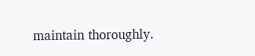maintain thoroughly.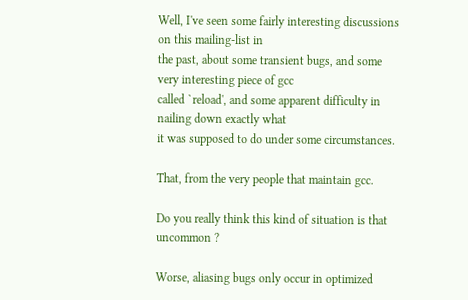Well, I've seen some fairly interesting discussions on this mailing-list in
the past, about some transient bugs, and some very interesting piece of gcc
called `reload', and some apparent difficulty in nailing down exactly what
it was supposed to do under some circumstances.

That, from the very people that maintain gcc.

Do you really think this kind of situation is that uncommon ?

Worse, aliasing bugs only occur in optimized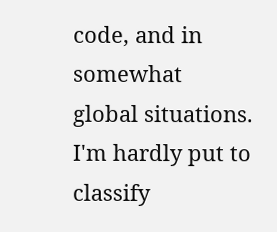code, and in somewhat
global situations. I'm hardly put to classify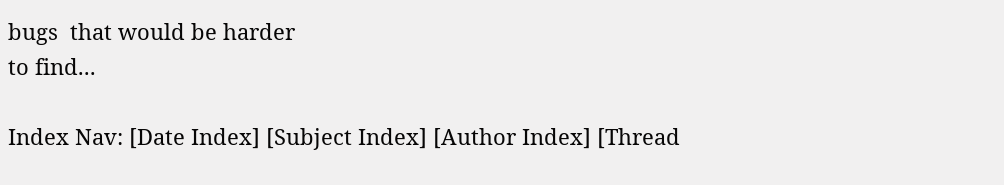bugs  that would be harder
to find...

Index Nav: [Date Index] [Subject Index] [Author Index] [Thread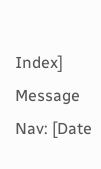Index]
Message Nav: [Date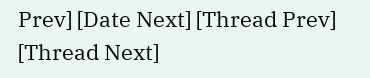Prev] [Date Next] [Thread Prev] [Thread Next]